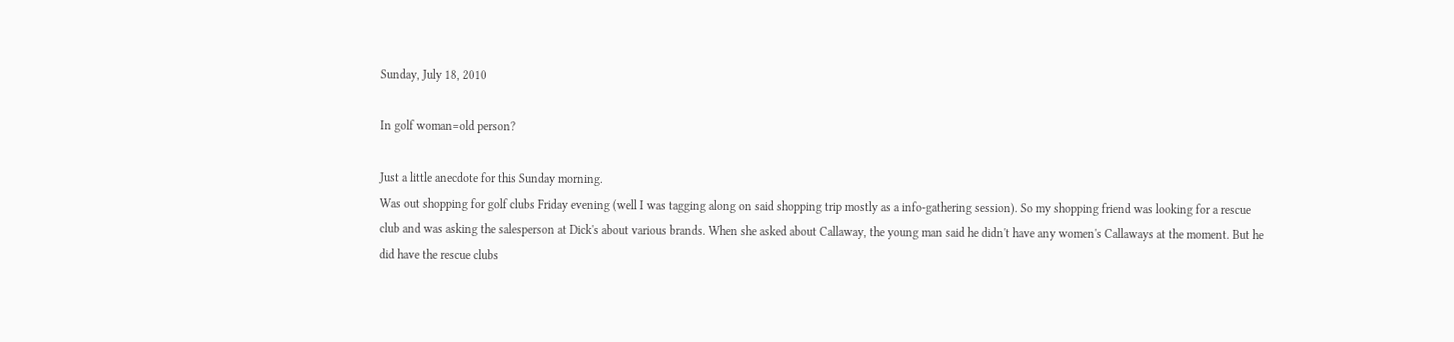Sunday, July 18, 2010

In golf woman=old person?

Just a little anecdote for this Sunday morning.
Was out shopping for golf clubs Friday evening (well I was tagging along on said shopping trip mostly as a info-gathering session). So my shopping friend was looking for a rescue club and was asking the salesperson at Dick's about various brands. When she asked about Callaway, the young man said he didn't have any women's Callaways at the moment. But he did have the rescue clubs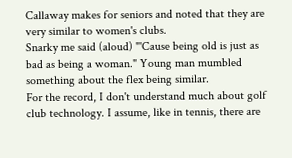Callaway makes for seniors and noted that they are very similar to women's clubs.
Snarky me said (aloud) "'Cause being old is just as bad as being a woman." Young man mumbled something about the flex being similar.
For the record, I don't understand much about golf club technology. I assume, like in tennis, there are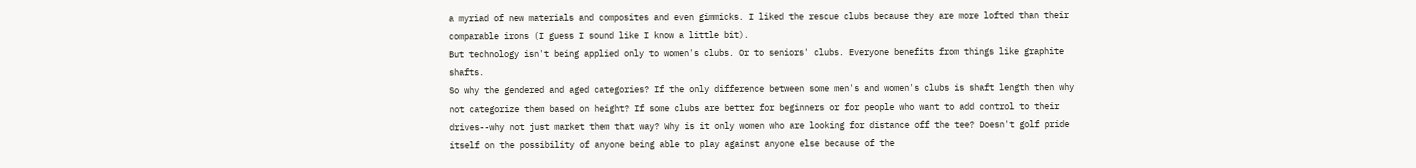a myriad of new materials and composites and even gimmicks. I liked the rescue clubs because they are more lofted than their comparable irons (I guess I sound like I know a little bit).
But technology isn't being applied only to women's clubs. Or to seniors' clubs. Everyone benefits from things like graphite shafts.
So why the gendered and aged categories? If the only difference between some men's and women's clubs is shaft length then why not categorize them based on height? If some clubs are better for beginners or for people who want to add control to their drives--why not just market them that way? Why is it only women who are looking for distance off the tee? Doesn't golf pride itself on the possibility of anyone being able to play against anyone else because of the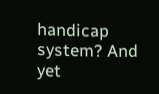handicap system? And yet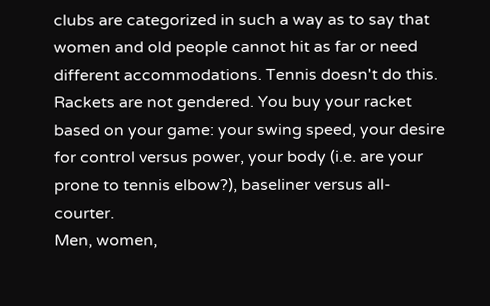clubs are categorized in such a way as to say that women and old people cannot hit as far or need different accommodations. Tennis doesn't do this. Rackets are not gendered. You buy your racket based on your game: your swing speed, your desire for control versus power, your body (i.e. are your prone to tennis elbow?), baseliner versus all-courter.
Men, women,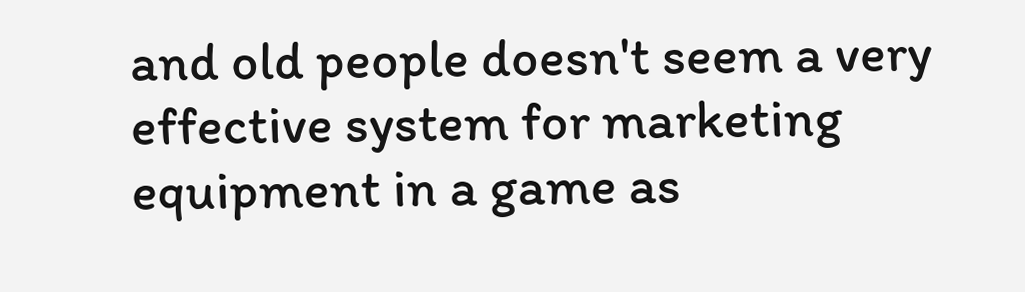and old people doesn't seem a very effective system for marketing equipment in a game as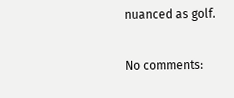nuanced as golf.

No comments: